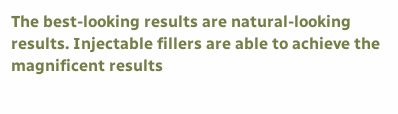The best-looking results are natural-looking results. Injectable fillers are able to achieve the magnificent results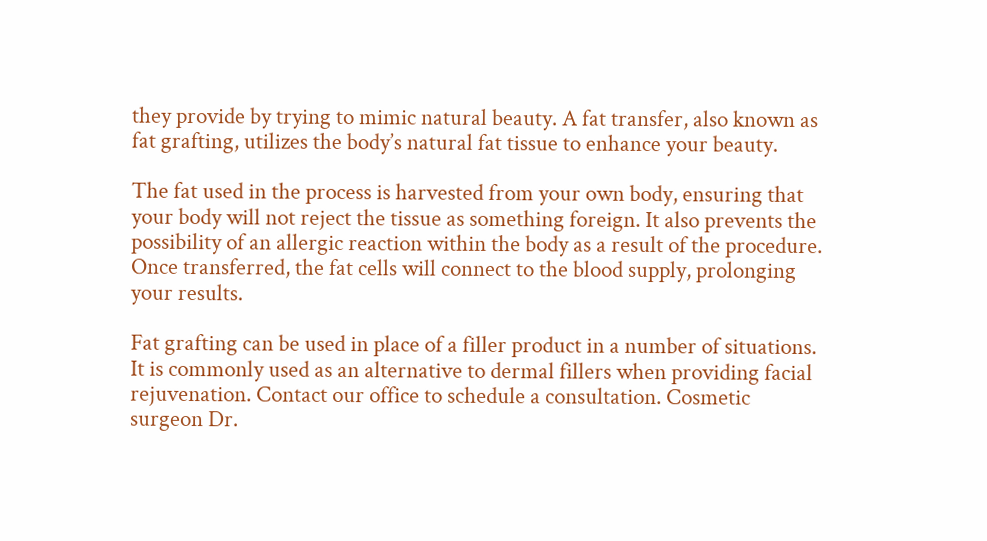they provide by trying to mimic natural beauty. A fat transfer, also known as fat grafting, utilizes the body’s natural fat tissue to enhance your beauty.

The fat used in the process is harvested from your own body, ensuring that your body will not reject the tissue as something foreign. It also prevents the possibility of an allergic reaction within the body as a result of the procedure. Once transferred, the fat cells will connect to the blood supply, prolonging your results.

Fat grafting can be used in place of a filler product in a number of situations. It is commonly used as an alternative to dermal fillers when providing facial rejuvenation. Contact our office to schedule a consultation. Cosmetic surgeon Dr.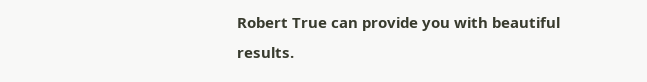Robert True can provide you with beautiful results.